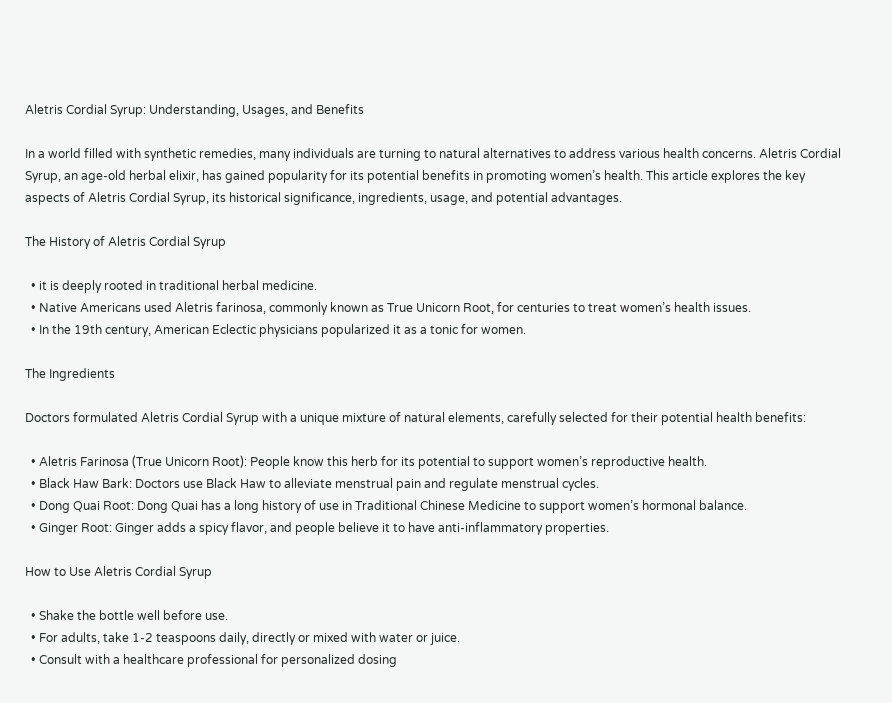Aletris Cordial Syrup: Understanding, Usages, and Benefits

In a world filled with synthetic remedies, many individuals are turning to natural alternatives to address various health concerns. Aletris Cordial Syrup, an age-old herbal elixir, has gained popularity for its potential benefits in promoting women’s health. This article explores the key aspects of Aletris Cordial Syrup, its historical significance, ingredients, usage, and potential advantages.

The History of Aletris Cordial Syrup

  • it is deeply rooted in traditional herbal medicine.
  • Native Americans used Aletris farinosa, commonly known as True Unicorn Root, for centuries to treat women’s health issues.
  • In the 19th century, American Eclectic physicians popularized it as a tonic for women.

The Ingredients

Doctors formulated Aletris Cordial Syrup with a unique mixture of natural elements, carefully selected for their potential health benefits:

  • Aletris Farinosa (True Unicorn Root): People know this herb for its potential to support women’s reproductive health.
  • Black Haw Bark: Doctors use Black Haw to alleviate menstrual pain and regulate menstrual cycles.
  • Dong Quai Root: Dong Quai has a long history of use in Traditional Chinese Medicine to support women’s hormonal balance.
  • Ginger Root: Ginger adds a spicy flavor, and people believe it to have anti-inflammatory properties.

How to Use Aletris Cordial Syrup

  • Shake the bottle well before use.
  • For adults, take 1-2 teaspoons daily, directly or mixed with water or juice.
  • Consult with a healthcare professional for personalized dosing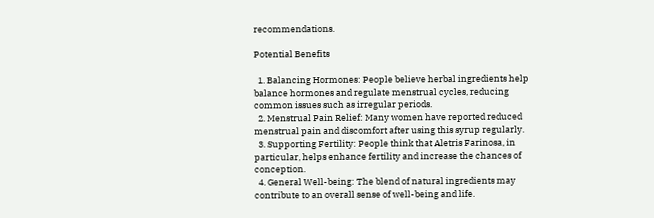recommendations.

Potential Benefits

  1. Balancing Hormones: People believe herbal ingredients help balance hormones and regulate menstrual cycles, reducing common issues such as irregular periods.
  2. Menstrual Pain Relief: Many women have reported reduced menstrual pain and discomfort after using this syrup regularly.
  3. Supporting Fertility: People think that Aletris Farinosa, in particular, helps enhance fertility and increase the chances of conception.
  4. General Well-being: The blend of natural ingredients may contribute to an overall sense of well-being and life.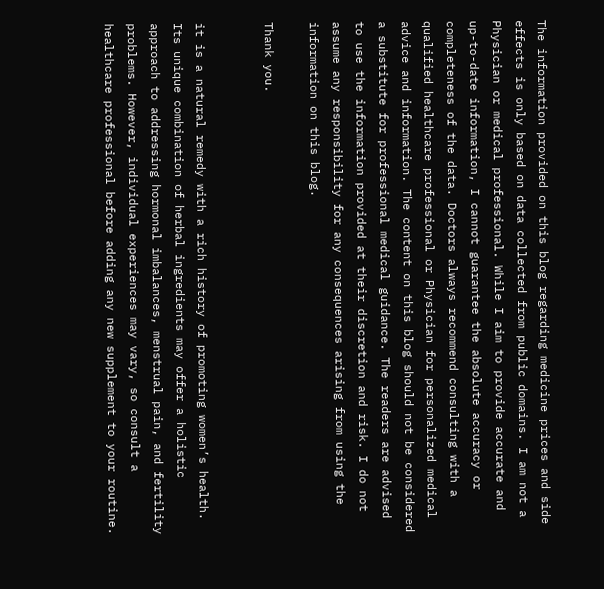The information provided on this blog regarding medicine prices and side effects is only based on data collected from public domains. I am not a Physician or medical professional. While I aim to provide accurate and up-to-date information, I cannot guarantee the absolute accuracy or completeness of the data. Doctors always recommend consulting with a qualified healthcare professional or Physician for personalized medical advice and information. The content on this blog should not be considered a substitute for professional medical guidance. The readers are advised to use the information provided at their discretion and risk. I do not assume any responsibility for any consequences arising from using the information on this blog.

Thank you.


it is a natural remedy with a rich history of promoting women’s health. Its unique combination of herbal ingredients may offer a holistic approach to addressing hormonal imbalances, menstrual pain, and fertility problems. However, individual experiences may vary, so consult a healthcare professional before adding any new supplement to your routine.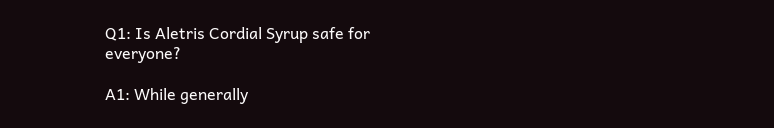Q1: Is Aletris Cordial Syrup safe for everyone?

A1: While generally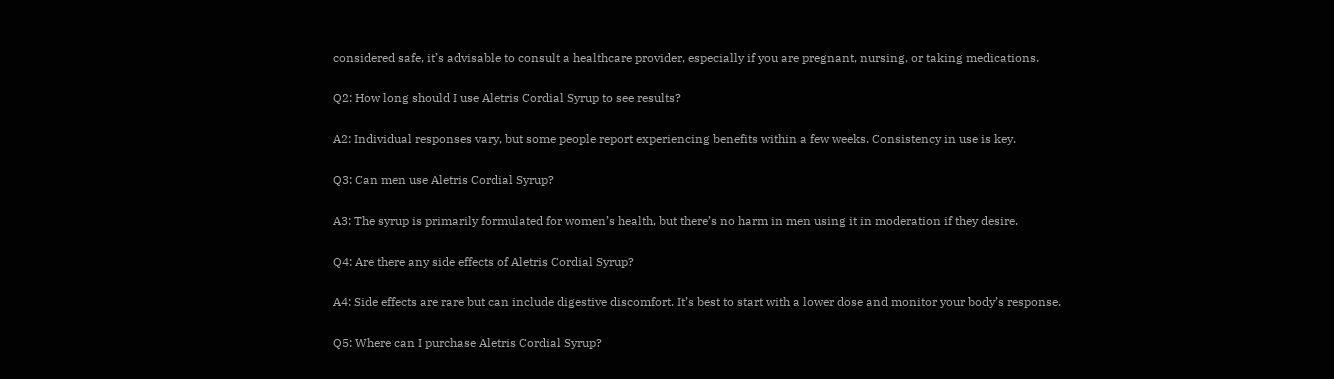considered safe, it’s advisable to consult a healthcare provider, especially if you are pregnant, nursing, or taking medications.

Q2: How long should I use Aletris Cordial Syrup to see results?

A2: Individual responses vary, but some people report experiencing benefits within a few weeks. Consistency in use is key.

Q3: Can men use Aletris Cordial Syrup?

A3: The syrup is primarily formulated for women’s health, but there’s no harm in men using it in moderation if they desire.

Q4: Are there any side effects of Aletris Cordial Syrup?

A4: Side effects are rare but can include digestive discomfort. It’s best to start with a lower dose and monitor your body’s response.

Q5: Where can I purchase Aletris Cordial Syrup?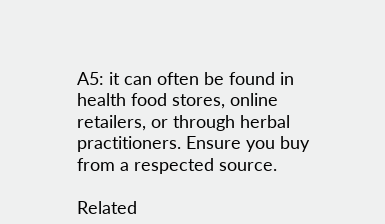A5: it can often be found in health food stores, online retailers, or through herbal practitioners. Ensure you buy from a respected source.

Related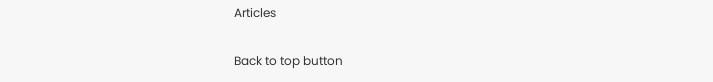Articles

Back to top button